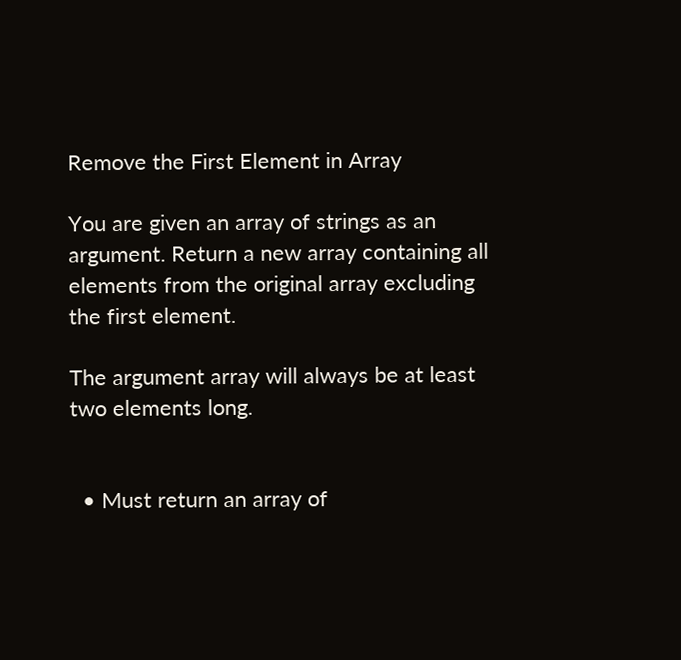Remove the First Element in Array

You are given an array of strings as an argument. Return a new array containing all elements from the original array excluding the first element.

The argument array will always be at least two elements long.


  • Must return an array of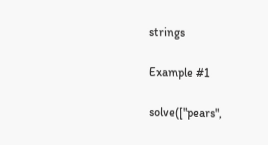strings

Example #1

solve(["pears",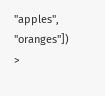"apples", "oranges"])
>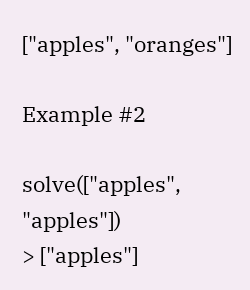["apples", "oranges"]

Example #2

solve(["apples", "apples"])
> ["apples"]